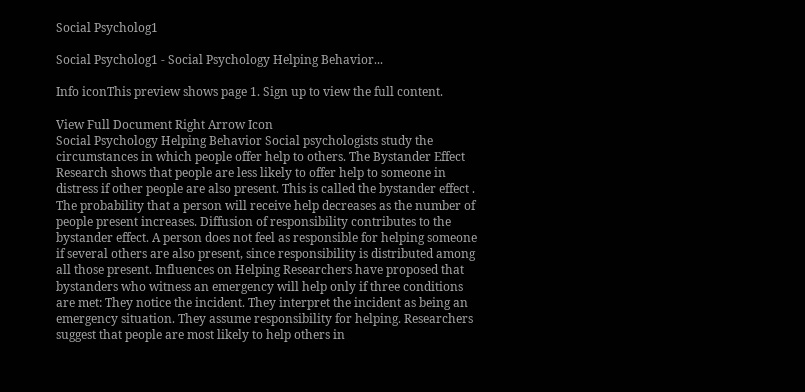Social Psycholog1

Social Psycholog1 - Social Psychology Helping Behavior...

Info iconThis preview shows page 1. Sign up to view the full content.

View Full Document Right Arrow Icon
Social Psychology Helping Behavior Social psychologists study the circumstances in which people offer help to others. The Bystander Effect Research shows that people are less likely to offer help to someone in distress if other people are also present. This is called the bystander effect . The probability that a person will receive help decreases as the number of people present increases. Diffusion of responsibility contributes to the bystander effect. A person does not feel as responsible for helping someone if several others are also present, since responsibility is distributed among all those present. Influences on Helping Researchers have proposed that bystanders who witness an emergency will help only if three conditions are met: They notice the incident. They interpret the incident as being an emergency situation. They assume responsibility for helping. Researchers suggest that people are most likely to help others in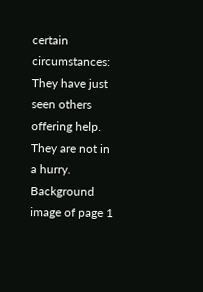certain circumstances: They have just seen others offering help. They are not in a hurry.
Background image of page 1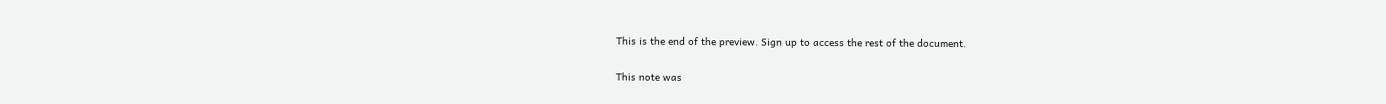This is the end of the preview. Sign up to access the rest of the document.

This note was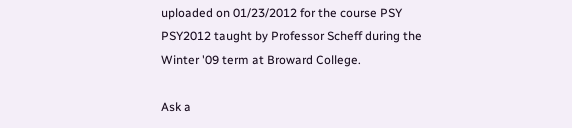uploaded on 01/23/2012 for the course PSY PSY2012 taught by Professor Scheff during the Winter '09 term at Broward College.

Ask a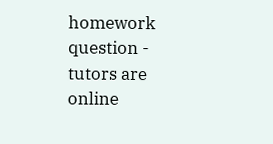homework question - tutors are online